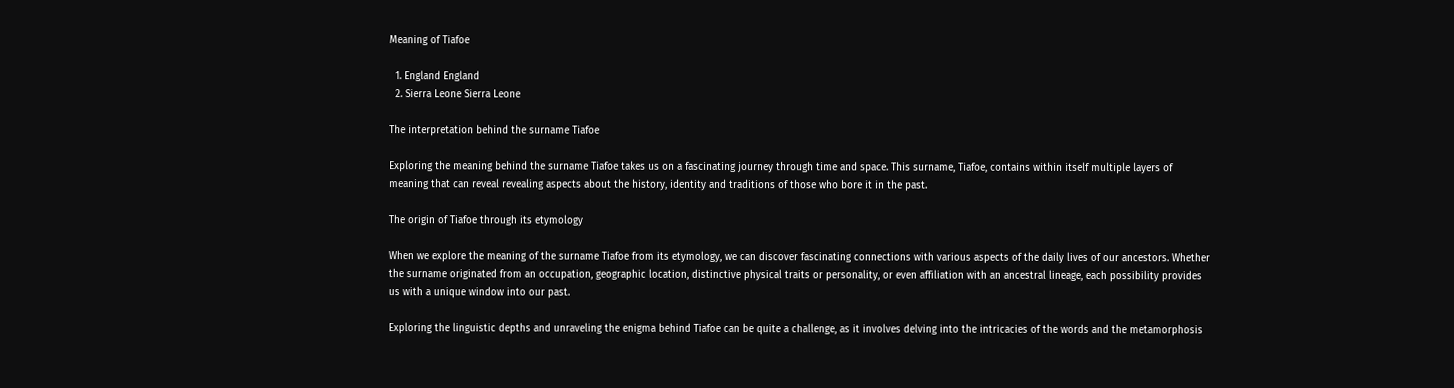Meaning of Tiafoe

  1. England England
  2. Sierra Leone Sierra Leone

The interpretation behind the surname Tiafoe

Exploring the meaning behind the surname Tiafoe takes us on a fascinating journey through time and space. This surname, Tiafoe, contains within itself multiple layers of meaning that can reveal revealing aspects about the history, identity and traditions of those who bore it in the past.

The origin of Tiafoe through its etymology

When we explore the meaning of the surname Tiafoe from its etymology, we can discover fascinating connections with various aspects of the daily lives of our ancestors. Whether the surname originated from an occupation, geographic location, distinctive physical traits or personality, or even affiliation with an ancestral lineage, each possibility provides us with a unique window into our past.

Exploring the linguistic depths and unraveling the enigma behind Tiafoe can be quite a challenge, as it involves delving into the intricacies of the words and the metamorphosis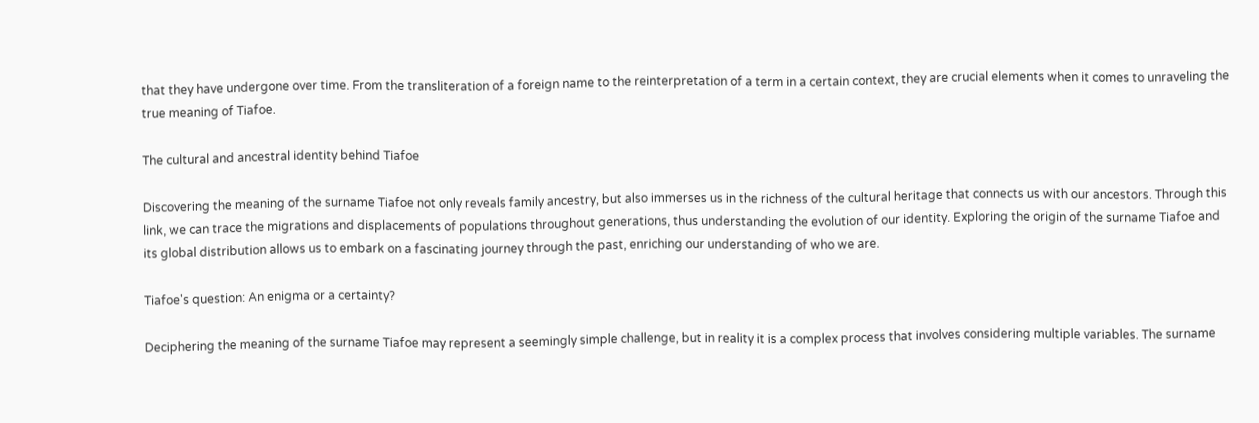that they have undergone over time. From the transliteration of a foreign name to the reinterpretation of a term in a certain context, they are crucial elements when it comes to unraveling the true meaning of Tiafoe.

The cultural and ancestral identity behind Tiafoe

Discovering the meaning of the surname Tiafoe not only reveals family ancestry, but also immerses us in the richness of the cultural heritage that connects us with our ancestors. Through this link, we can trace the migrations and displacements of populations throughout generations, thus understanding the evolution of our identity. Exploring the origin of the surname Tiafoe and its global distribution allows us to embark on a fascinating journey through the past, enriching our understanding of who we are.

Tiafoe's question: An enigma or a certainty?

Deciphering the meaning of the surname Tiafoe may represent a seemingly simple challenge, but in reality it is a complex process that involves considering multiple variables. The surname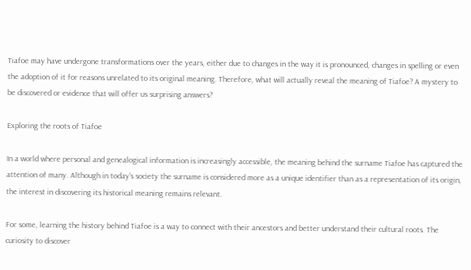Tiafoe may have undergone transformations over the years, either due to changes in the way it is pronounced, changes in spelling or even the adoption of it for reasons unrelated to its original meaning. Therefore, what will actually reveal the meaning of Tiafoe? A mystery to be discovered or evidence that will offer us surprising answers?

Exploring the roots of Tiafoe

In a world where personal and genealogical information is increasingly accessible, the meaning behind the surname Tiafoe has captured the attention of many. Although in today's society the surname is considered more as a unique identifier than as a representation of its origin, the interest in discovering its historical meaning remains relevant.

For some, learning the history behind Tiafoe is a way to connect with their ancestors and better understand their cultural roots. The curiosity to discover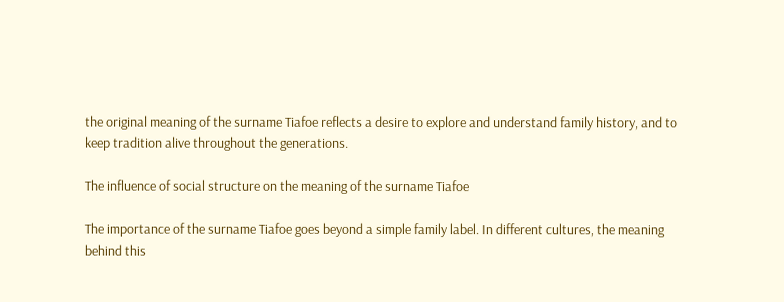the original meaning of the surname Tiafoe reflects a desire to explore and understand family history, and to keep tradition alive throughout the generations.

The influence of social structure on the meaning of the surname Tiafoe

The importance of the surname Tiafoe goes beyond a simple family label. In different cultures, the meaning behind this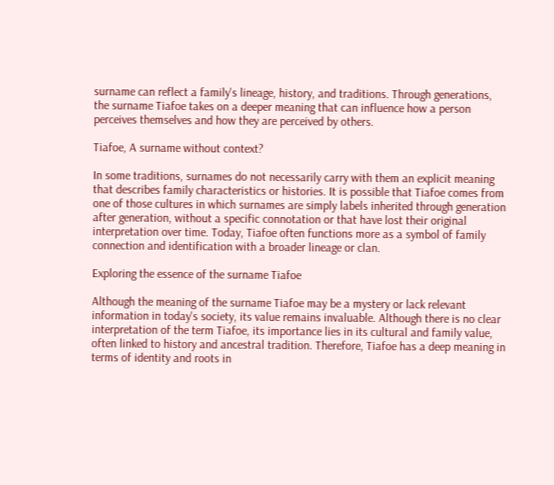surname can reflect a family's lineage, history, and traditions. Through generations, the surname Tiafoe takes on a deeper meaning that can influence how a person perceives themselves and how they are perceived by others.

Tiafoe, A surname without context?

In some traditions, surnames do not necessarily carry with them an explicit meaning that describes family characteristics or histories. It is possible that Tiafoe comes from one of those cultures in which surnames are simply labels inherited through generation after generation, without a specific connotation or that have lost their original interpretation over time. Today, Tiafoe often functions more as a symbol of family connection and identification with a broader lineage or clan.

Exploring the essence of the surname Tiafoe

Although the meaning of the surname Tiafoe may be a mystery or lack relevant information in today's society, its value remains invaluable. Although there is no clear interpretation of the term Tiafoe, its importance lies in its cultural and family value, often linked to history and ancestral tradition. Therefore, Tiafoe has a deep meaning in terms of identity and roots in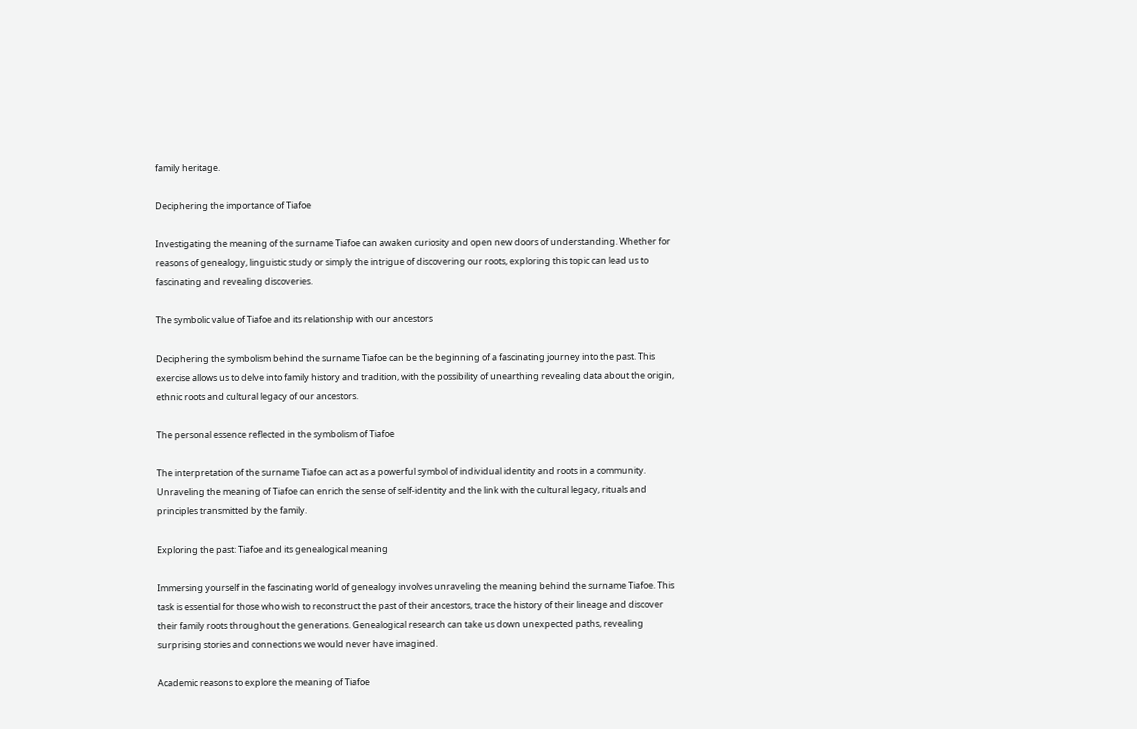family heritage.

Deciphering the importance of Tiafoe

Investigating the meaning of the surname Tiafoe can awaken curiosity and open new doors of understanding. Whether for reasons of genealogy, linguistic study or simply the intrigue of discovering our roots, exploring this topic can lead us to fascinating and revealing discoveries.

The symbolic value of Tiafoe and its relationship with our ancestors

Deciphering the symbolism behind the surname Tiafoe can be the beginning of a fascinating journey into the past. This exercise allows us to delve into family history and tradition, with the possibility of unearthing revealing data about the origin, ethnic roots and cultural legacy of our ancestors.

The personal essence reflected in the symbolism of Tiafoe

The interpretation of the surname Tiafoe can act as a powerful symbol of individual identity and roots in a community. Unraveling the meaning of Tiafoe can enrich the sense of self-identity and the link with the cultural legacy, rituals and principles transmitted by the family.

Exploring the past: Tiafoe and its genealogical meaning

Immersing yourself in the fascinating world of genealogy involves unraveling the meaning behind the surname Tiafoe. This task is essential for those who wish to reconstruct the past of their ancestors, trace the history of their lineage and discover their family roots throughout the generations. Genealogical research can take us down unexpected paths, revealing surprising stories and connections we would never have imagined.

Academic reasons to explore the meaning of Tiafoe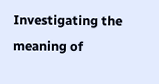Investigating the meaning of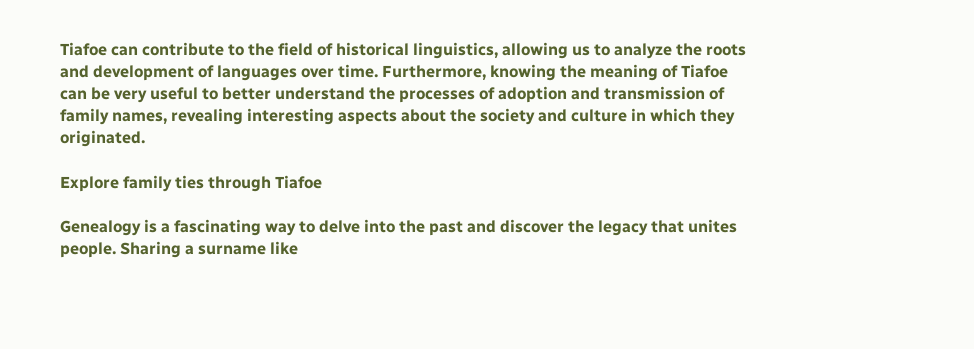Tiafoe can contribute to the field of historical linguistics, allowing us to analyze the roots and development of languages over time. Furthermore, knowing the meaning of Tiafoe can be very useful to better understand the processes of adoption and transmission of family names, revealing interesting aspects about the society and culture in which they originated.

Explore family ties through Tiafoe

Genealogy is a fascinating way to delve into the past and discover the legacy that unites people. Sharing a surname like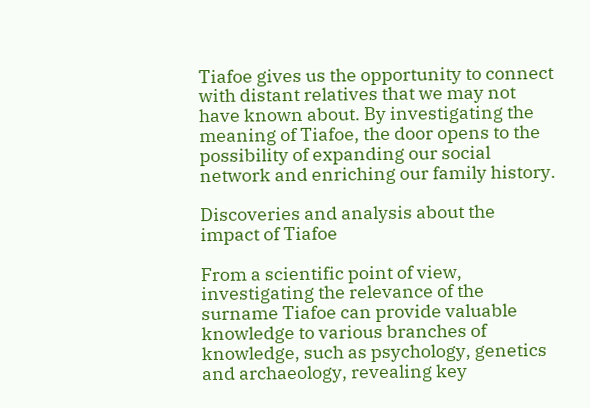Tiafoe gives us the opportunity to connect with distant relatives that we may not have known about. By investigating the meaning of Tiafoe, the door opens to the possibility of expanding our social network and enriching our family history.

Discoveries and analysis about the impact of Tiafoe

From a scientific point of view, investigating the relevance of the surname Tiafoe can provide valuable knowledge to various branches of knowledge, such as psychology, genetics and archaeology, revealing key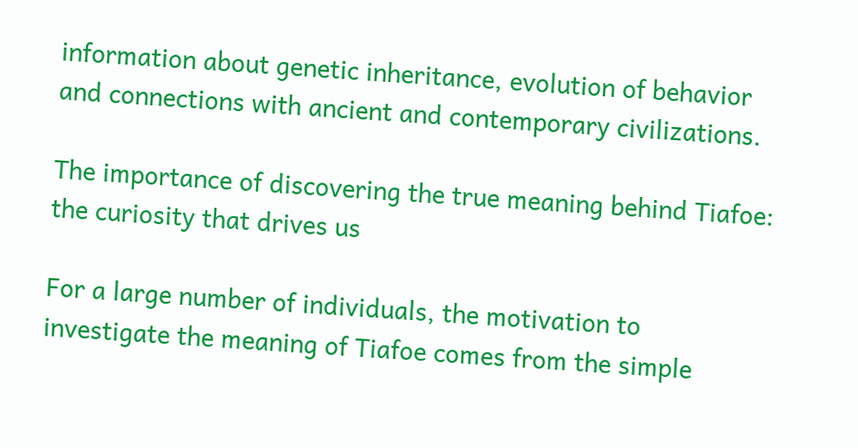information about genetic inheritance, evolution of behavior and connections with ancient and contemporary civilizations.

The importance of discovering the true meaning behind Tiafoe: the curiosity that drives us

For a large number of individuals, the motivation to investigate the meaning of Tiafoe comes from the simple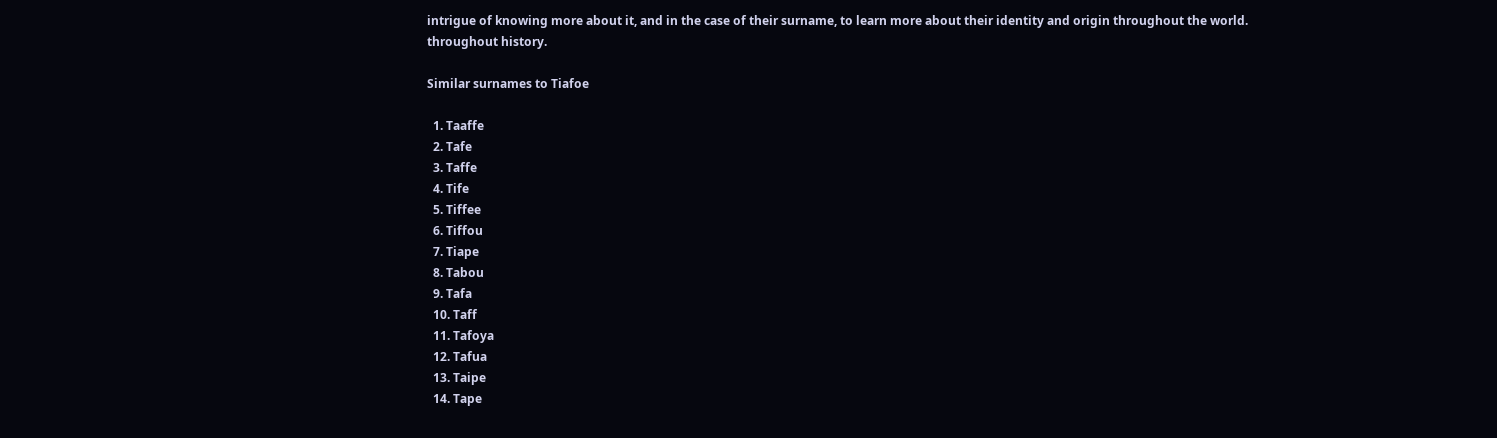intrigue of knowing more about it, and in the case of their surname, to learn more about their identity and origin throughout the world. throughout history.

Similar surnames to Tiafoe

  1. Taaffe
  2. Tafe
  3. Taffe
  4. Tife
  5. Tiffee
  6. Tiffou
  7. Tiape
  8. Tabou
  9. Tafa
  10. Taff
  11. Tafoya
  12. Tafua
  13. Taipe
  14. Tape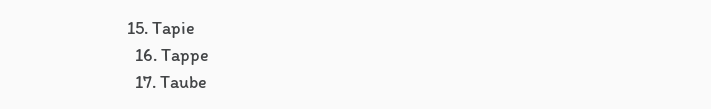15. Tapie
  16. Tappe
  17. Taube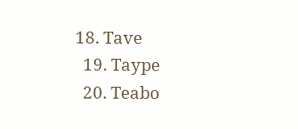18. Tave
  19. Taype
  20. Teabo